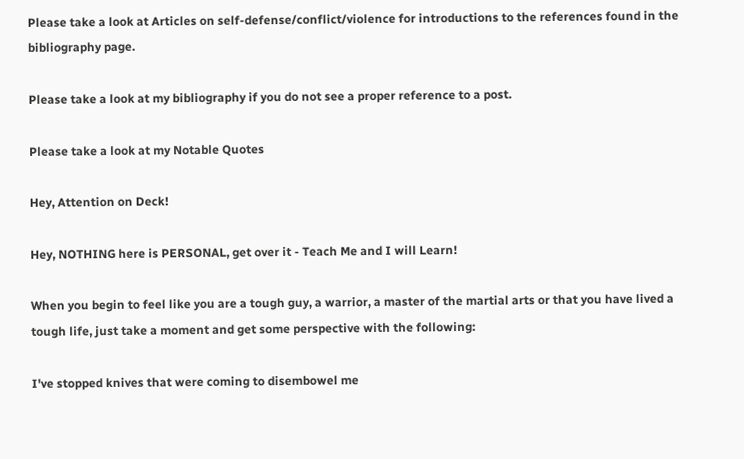Please take a look at Articles on self-defense/conflict/violence for introductions to the references found in the bibliography page.

Please take a look at my bibliography if you do not see a proper reference to a post.

Please take a look at my Notable Quotes

Hey, Attention on Deck!

Hey, NOTHING here is PERSONAL, get over it - Teach Me and I will Learn!

When you begin to feel like you are a tough guy, a warrior, a master of the martial arts or that you have lived a tough life, just take a moment and get some perspective with the following:

I've stopped knives that were coming to disembowel me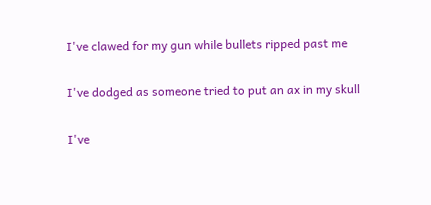I've clawed for my gun while bullets ripped past me

I've dodged as someone tried to put an ax in my skull

I've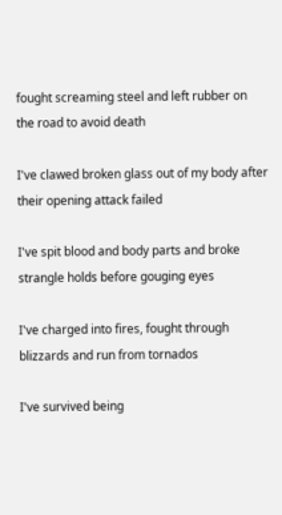fought screaming steel and left rubber on the road to avoid death

I've clawed broken glass out of my body after their opening attack failed

I've spit blood and body parts and broke strangle holds before gouging eyes

I've charged into fires, fought through blizzards and run from tornados

I've survived being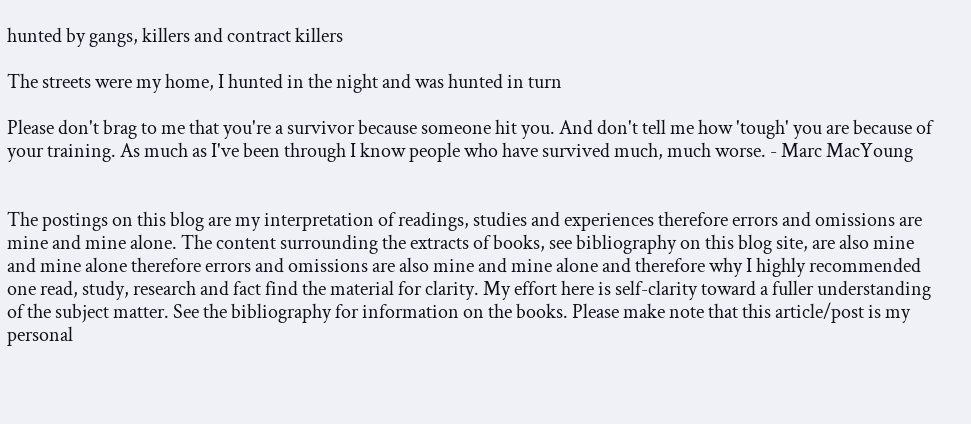hunted by gangs, killers and contract killers

The streets were my home, I hunted in the night and was hunted in turn

Please don't brag to me that you're a survivor because someone hit you. And don't tell me how 'tough' you are because of your training. As much as I've been through I know people who have survived much, much worse. - Marc MacYoung


The postings on this blog are my interpretation of readings, studies and experiences therefore errors and omissions are mine and mine alone. The content surrounding the extracts of books, see bibliography on this blog site, are also mine and mine alone therefore errors and omissions are also mine and mine alone and therefore why I highly recommended one read, study, research and fact find the material for clarity. My effort here is self-clarity toward a fuller understanding of the subject matter. See the bibliography for information on the books. Please make note that this article/post is my personal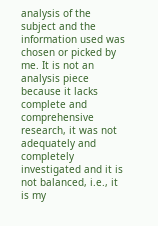analysis of the subject and the information used was chosen or picked by me. It is not an analysis piece because it lacks complete and comprehensive research, it was not adequately and completely investigated and it is not balanced, i.e., it is my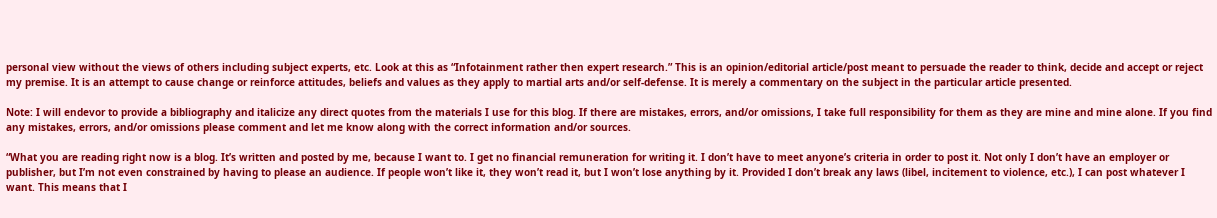personal view without the views of others including subject experts, etc. Look at this as “Infotainment rather then expert research.” This is an opinion/editorial article/post meant to persuade the reader to think, decide and accept or reject my premise. It is an attempt to cause change or reinforce attitudes, beliefs and values as they apply to martial arts and/or self-defense. It is merely a commentary on the subject in the particular article presented.

Note: I will endevor to provide a bibliography and italicize any direct quotes from the materials I use for this blog. If there are mistakes, errors, and/or omissions, I take full responsibility for them as they are mine and mine alone. If you find any mistakes, errors, and/or omissions please comment and let me know along with the correct information and/or sources.

“What you are reading right now is a blog. It’s written and posted by me, because I want to. I get no financial remuneration for writing it. I don’t have to meet anyone’s criteria in order to post it. Not only I don’t have an employer or publisher, but I’m not even constrained by having to please an audience. If people won’t like it, they won’t read it, but I won’t lose anything by it. Provided I don’t break any laws (libel, incitement to violence, etc.), I can post whatever I want. This means that I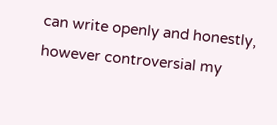can write openly and honestly, however controversial my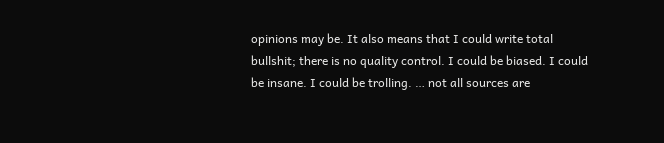opinions may be. It also means that I could write total bullshit; there is no quality control. I could be biased. I could be insane. I could be trolling. … not all sources are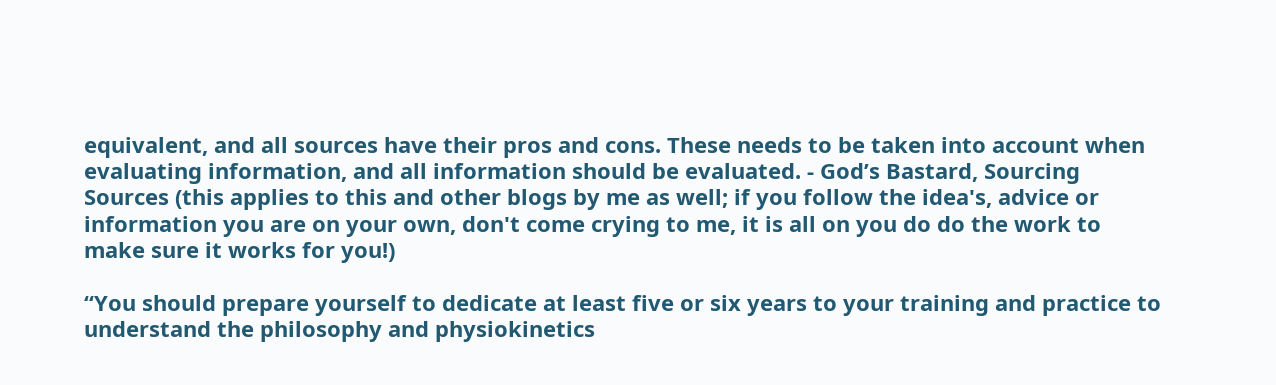equivalent, and all sources have their pros and cons. These needs to be taken into account when evaluating information, and all information should be evaluated. - God’s Bastard, Sourcing Sources (this applies to this and other blogs by me as well; if you follow the idea's, advice or information you are on your own, don't come crying to me, it is all on you do do the work to make sure it works for you!)

“You should prepare yourself to dedicate at least five or six years to your training and practice to understand the philosophy and physiokinetics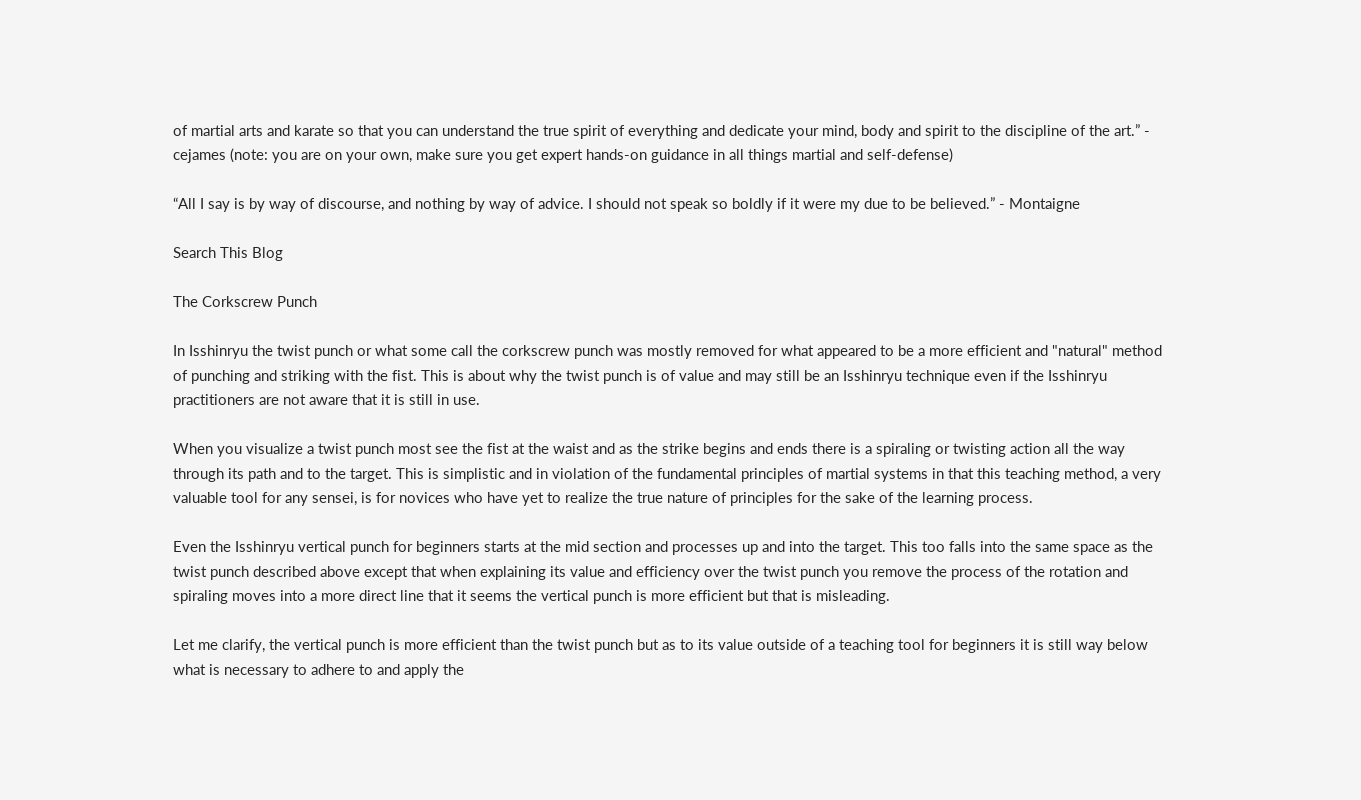of martial arts and karate so that you can understand the true spirit of everything and dedicate your mind, body and spirit to the discipline of the art.” - cejames (note: you are on your own, make sure you get expert hands-on guidance in all things martial and self-defense)

“All I say is by way of discourse, and nothing by way of advice. I should not speak so boldly if it were my due to be believed.” - Montaigne

Search This Blog

The Corkscrew Punch

In Isshinryu the twist punch or what some call the corkscrew punch was mostly removed for what appeared to be a more efficient and "natural" method of punching and striking with the fist. This is about why the twist punch is of value and may still be an Isshinryu technique even if the Isshinryu practitioners are not aware that it is still in use.

When you visualize a twist punch most see the fist at the waist and as the strike begins and ends there is a spiraling or twisting action all the way through its path and to the target. This is simplistic and in violation of the fundamental principles of martial systems in that this teaching method, a very valuable tool for any sensei, is for novices who have yet to realize the true nature of principles for the sake of the learning process.

Even the Isshinryu vertical punch for beginners starts at the mid section and processes up and into the target. This too falls into the same space as the twist punch described above except that when explaining its value and efficiency over the twist punch you remove the process of the rotation and spiraling moves into a more direct line that it seems the vertical punch is more efficient but that is misleading.

Let me clarify, the vertical punch is more efficient than the twist punch but as to its value outside of a teaching tool for beginners it is still way below what is necessary to adhere to and apply the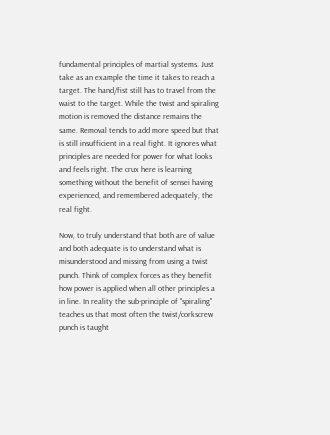fundamental principles of martial systems. Just take as an example the time it takes to reach a target. The hand/fist still has to travel from the waist to the target. While the twist and spiraling motion is removed the distance remains the same. Removal tends to add more speed but that is still insufficient in a real fight. It ignores what principles are needed for power for what looks and feels right. The crux here is learning something without the benefit of sensei having experienced, and remembered adequately, the real fight.

Now, to truly understand that both are of value and both adequate is to understand what is misunderstood and missing from using a twist punch. Think of complex forces as they benefit how power is applied when all other principles a in line. In reality the sub-principle of "spiraling" teaches us that most often the twist/corkscrew punch is taught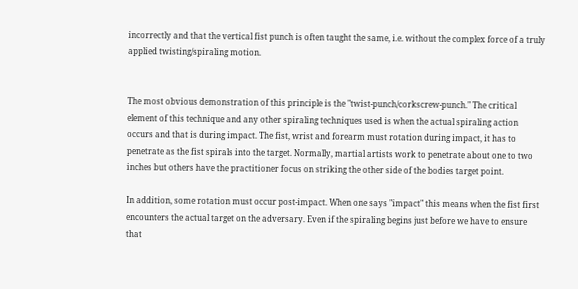incorrectly and that the vertical fist punch is often taught the same, i.e. without the complex force of a truly applied twisting/spiraling motion.


The most obvious demonstration of this principle is the "twist-punch/corkscrew-punch." The critical element of this technique and any other spiraling techniques used is when the actual spiraling action occurs and that is during impact. The fist, wrist and forearm must rotation during impact, it has to penetrate as the fist spirals into the target. Normally, martial artists work to penetrate about one to two inches but others have the practitioner focus on striking the other side of the bodies target point.

In addition, some rotation must occur post-impact. When one says "impact" this means when the fist first encounters the actual target on the adversary. Even if the spiraling begins just before we have to ensure that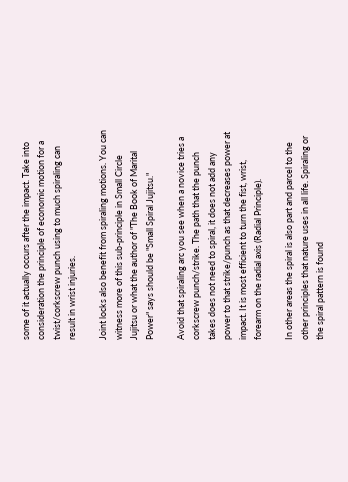some of it actually occurs after the impact. Take into consideration the principle of economic motion for a twist/corkscrew punch using to much spiraling can result in wrist injuries.

Joint locks also benefit from spiraling motions. You can witness more of this sub-principle in Small Circle Jujitsu or what the author of "The Book of Marital Power" says should be "Small Spiral Jujitsu."

Avoid that spiraling arc you see when a novice tries a corkscrew punch/strike. The path that the punch takes does not need to spiral, it does not add any power to that strike/punch as that decreases power at impact. It is most efficient to turn the fist, wrist, forearm on the radial axis (Radial Principle).

In other areas the spiral is also part and parcel to the other principles that nature uses in all life. Spiraling or the spiral pattern is found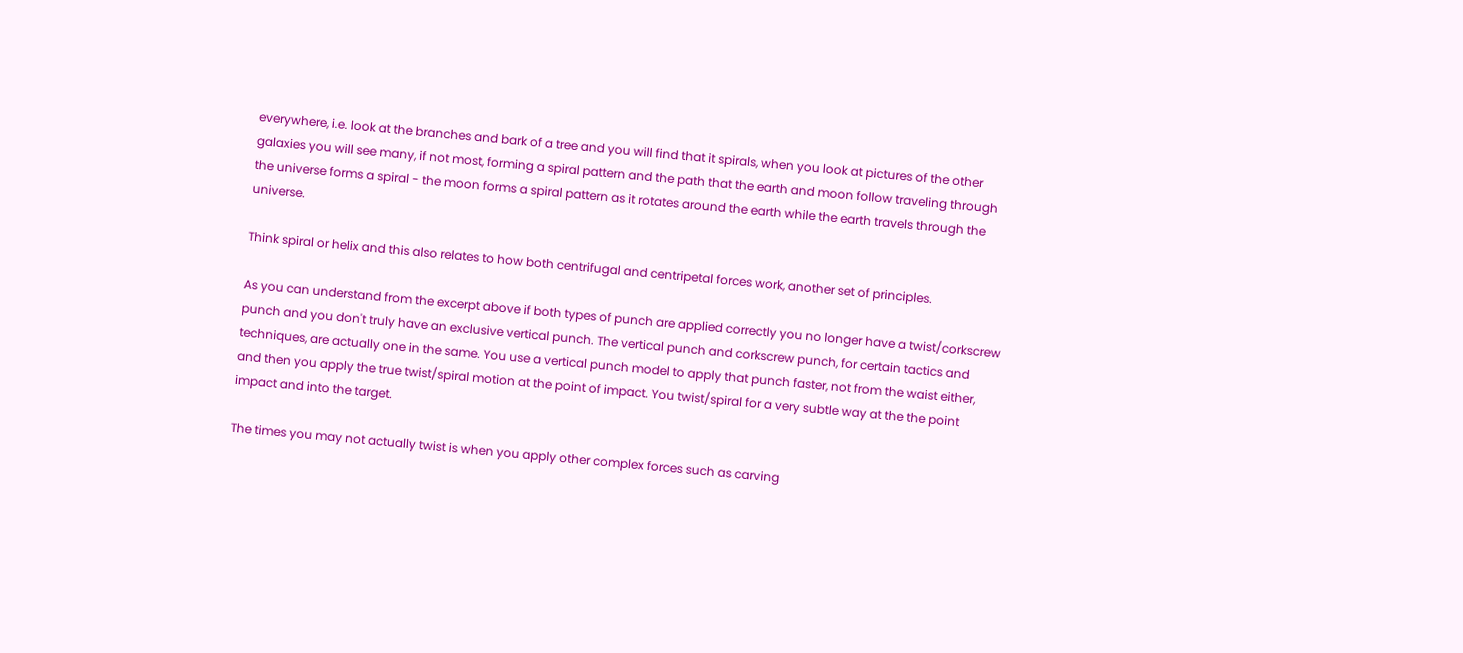everywhere, i.e. look at the branches and bark of a tree and you will find that it spirals, when you look at pictures of the other galaxies you will see many, if not most, forming a spiral pattern and the path that the earth and moon follow traveling through the universe forms a spiral - the moon forms a spiral pattern as it rotates around the earth while the earth travels through the universe.

Think spiral or helix and this also relates to how both centrifugal and centripetal forces work, another set of principles.

As you can understand from the excerpt above if both types of punch are applied correctly you no longer have a twist/corkscrew punch and you don't truly have an exclusive vertical punch. The vertical punch and corkscrew punch, for certain tactics and techniques, are actually one in the same. You use a vertical punch model to apply that punch faster, not from the waist either, and then you apply the true twist/spiral motion at the point of impact. You twist/spiral for a very subtle way at the the point impact and into the target.

The times you may not actually twist is when you apply other complex forces such as carving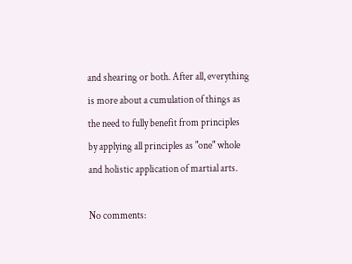and shearing or both. After all, everything is more about a cumulation of things as the need to fully benefit from principles by applying all principles as "one" whole and holistic application of martial arts.

No comments: